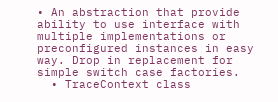• An abstraction that provide ability to use interface with multiple implementations or preconfigured instances in easy way. Drop in replacement for simple switch case factories.
  • TraceContext class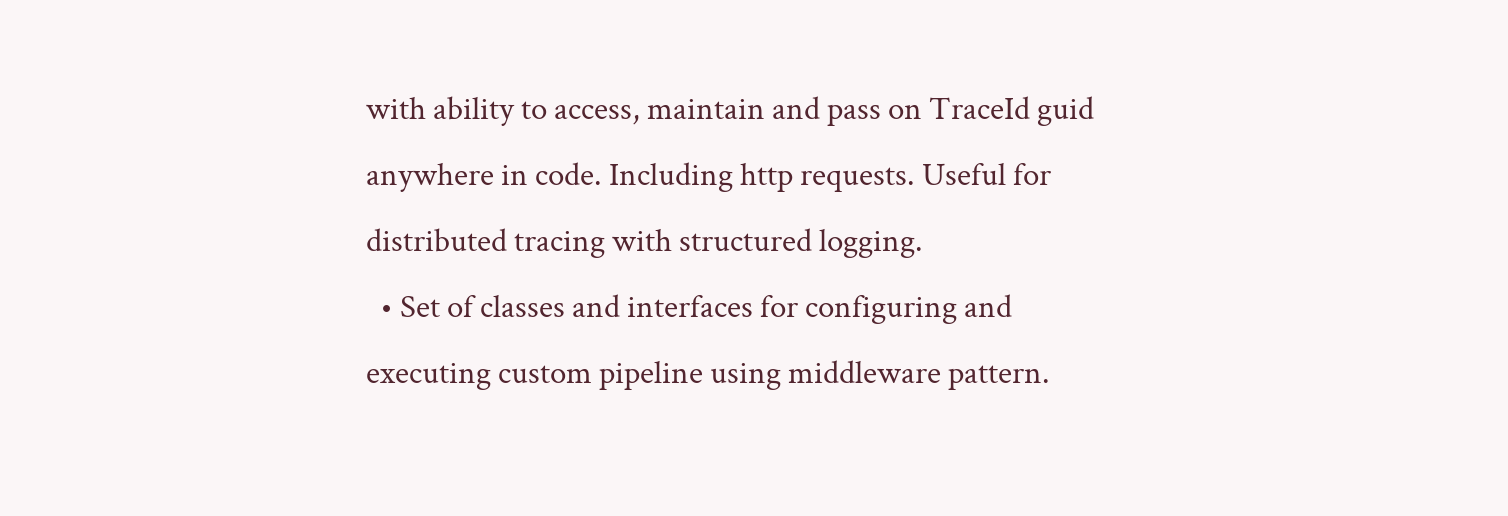with ability to access, maintain and pass on TraceId guid anywhere in code. Including http requests. Useful for distributed tracing with structured logging.
  • Set of classes and interfaces for configuring and executing custom pipeline using middleware pattern.